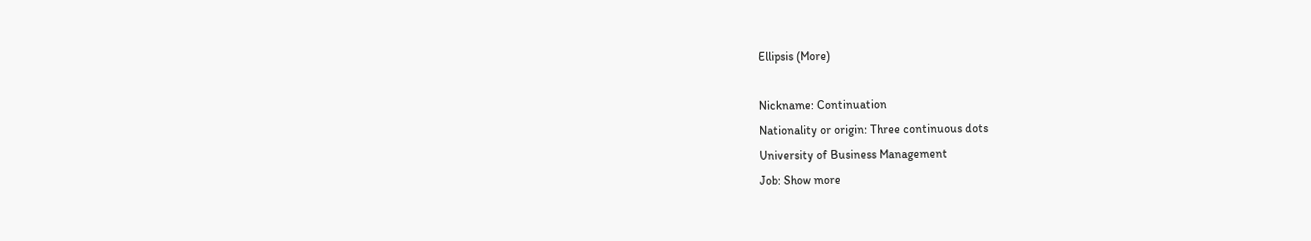Ellipsis (More)

Nickname: Continuation
Nationality or origin: Three continuous dots
University of Business Management
Job: Show more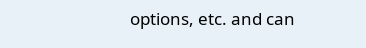options, etc. and can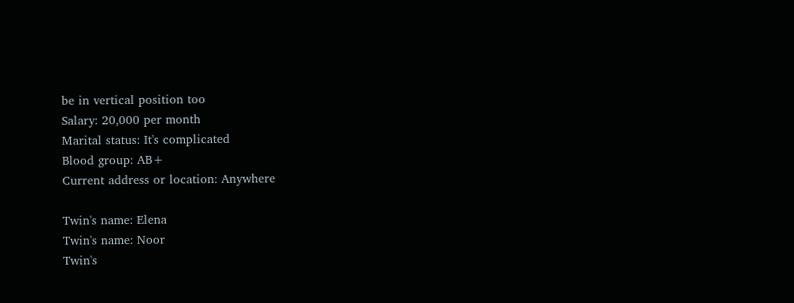be in vertical position too
Salary: 20,000 per month
Marital status: It's complicated
Blood group: AB+
Current address or location: Anywhere

Twin's name: Elena
Twin's name: Noor
Twin's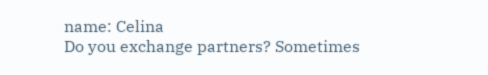name: Celina
Do you exchange partners? Sometimes